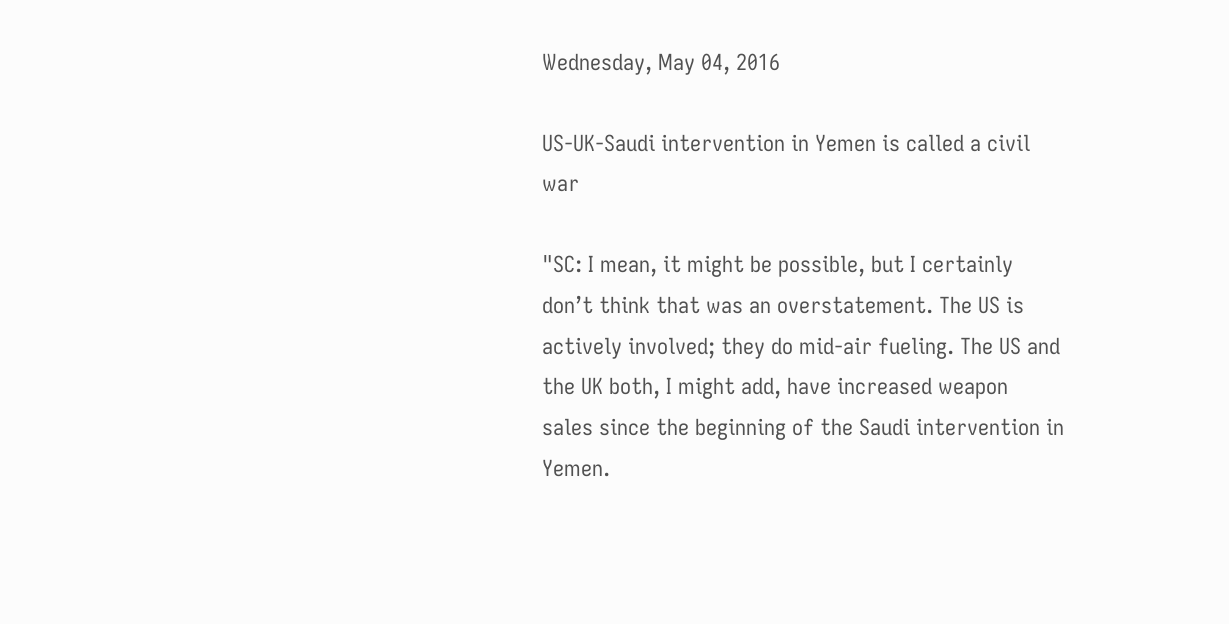Wednesday, May 04, 2016

US-UK-Saudi intervention in Yemen is called a civil war

"SC: I mean, it might be possible, but I certainly don’t think that was an overstatement. The US is actively involved; they do mid-air fueling. The US and the UK both, I might add, have increased weapon sales since the beginning of the Saudi intervention in Yemen.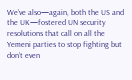We’ve also—again, both the US and the UK—fostered UN security resolutions that call on all the Yemeni parties to stop fighting but don’t even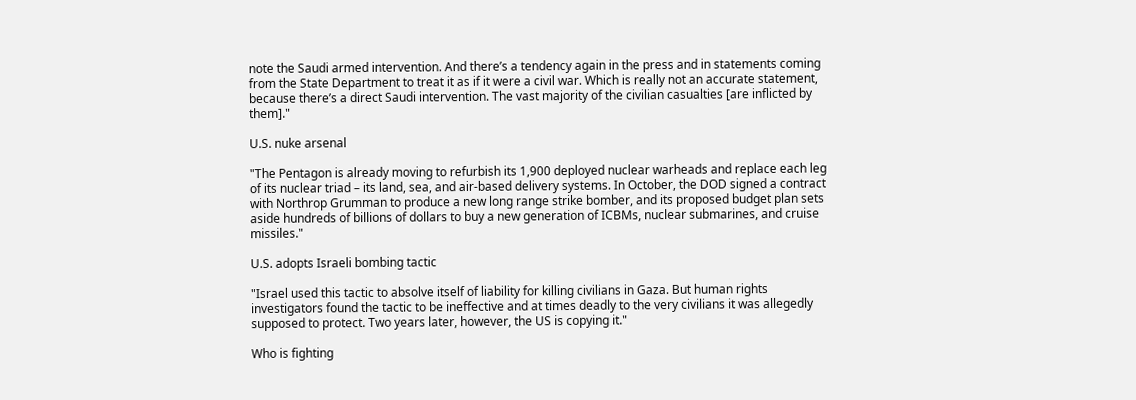note the Saudi armed intervention. And there’s a tendency again in the press and in statements coming from the State Department to treat it as if it were a civil war. Which is really not an accurate statement, because there’s a direct Saudi intervention. The vast majority of the civilian casualties [are inflicted by them]."

U.S. nuke arsenal

"The Pentagon is already moving to refurbish its 1,900 deployed nuclear warheads and replace each leg of its nuclear triad – its land, sea, and air-based delivery systems. In October, the DOD signed a contract with Northrop Grumman to produce a new long range strike bomber, and its proposed budget plan sets aside hundreds of billions of dollars to buy a new generation of ICBMs, nuclear submarines, and cruise missiles."

U.S. adopts Israeli bombing tactic

"Israel used this tactic to absolve itself of liability for killing civilians in Gaza. But human rights investigators found the tactic to be ineffective and at times deadly to the very civilians it was allegedly supposed to protect. Two years later, however, the US is copying it."

Who is fighting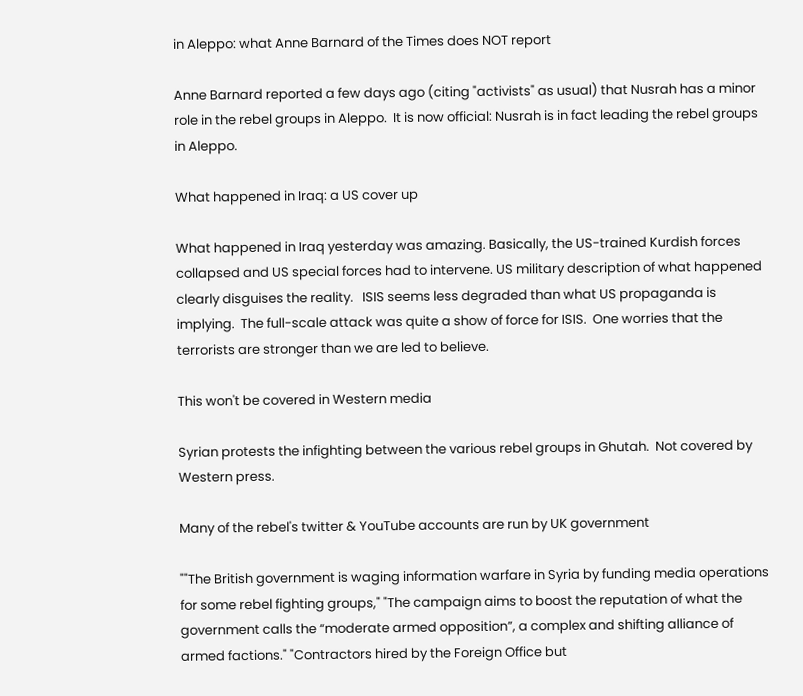in Aleppo: what Anne Barnard of the Times does NOT report

Anne Barnard reported a few days ago (citing "activists" as usual) that Nusrah has a minor role in the rebel groups in Aleppo.  It is now official: Nusrah is in fact leading the rebel groups in Aleppo.

What happened in Iraq: a US cover up

What happened in Iraq yesterday was amazing. Basically, the US-trained Kurdish forces collapsed and US special forces had to intervene. US military description of what happened clearly disguises the reality.   ISIS seems less degraded than what US propaganda is implying.  The full-scale attack was quite a show of force for ISIS.  One worries that the terrorists are stronger than we are led to believe.

This won't be covered in Western media

Syrian protests the infighting between the various rebel groups in Ghutah.  Not covered by Western press.

Many of the rebel's twitter & YouTube accounts are run by UK government

""The British government is waging information warfare in Syria by funding media operations for some rebel fighting groups," "The campaign aims to boost the reputation of what the government calls the “moderate armed opposition”, a complex and shifting alliance of armed factions." "Contractors hired by the Foreign Office but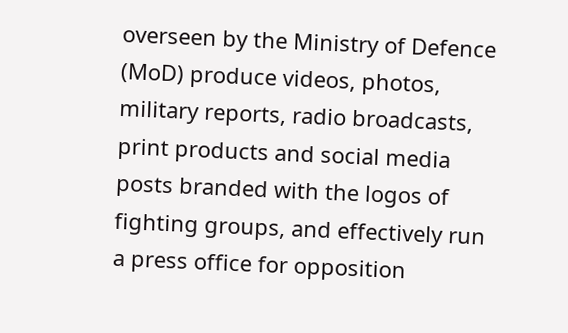overseen by the Ministry of Defence (MoD) produce videos, photos, military reports, radio broadcasts, print products and social media posts branded with the logos of fighting groups, and effectively run a press office for opposition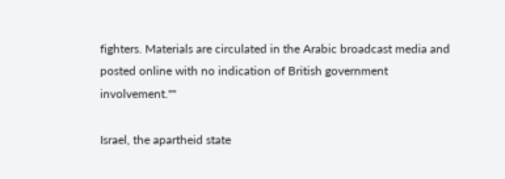fighters. Materials are circulated in the Arabic broadcast media and posted online with no indication of British government involvement.""

Israel, the apartheid state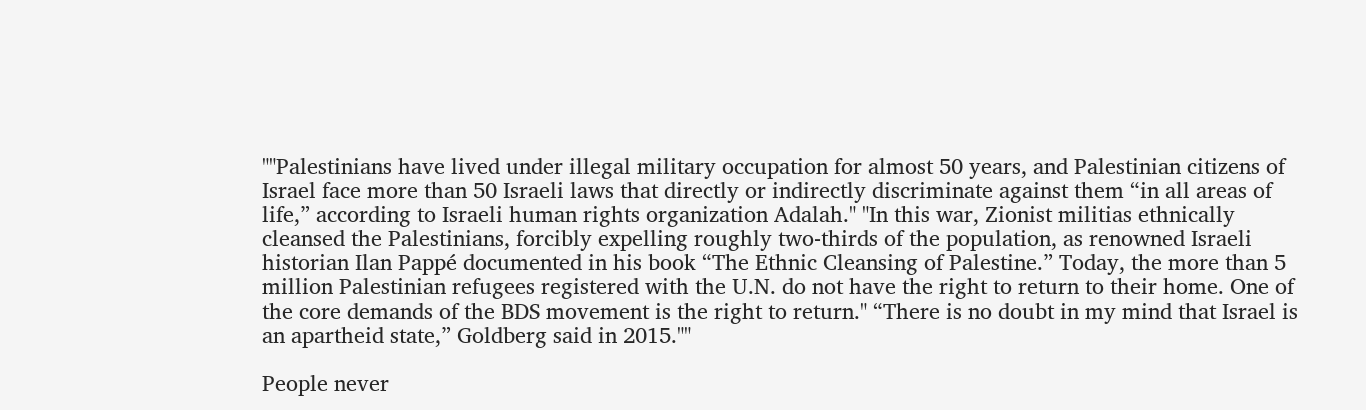""Palestinians have lived under illegal military occupation for almost 50 years, and Palestinian citizens of Israel face more than 50 Israeli laws that directly or indirectly discriminate against them “in all areas of life,” according to Israeli human rights organization Adalah." "In this war, Zionist militias ethnically cleansed the Palestinians, forcibly expelling roughly two-thirds of the population, as renowned Israeli historian Ilan Pappé documented in his book “The Ethnic Cleansing of Palestine.” Today, the more than 5 million Palestinian refugees registered with the U.N. do not have the right to return to their home. One of the core demands of the BDS movement is the right to return." “There is no doubt in my mind that Israel is an apartheid state,” Goldberg said in 2015.""

People never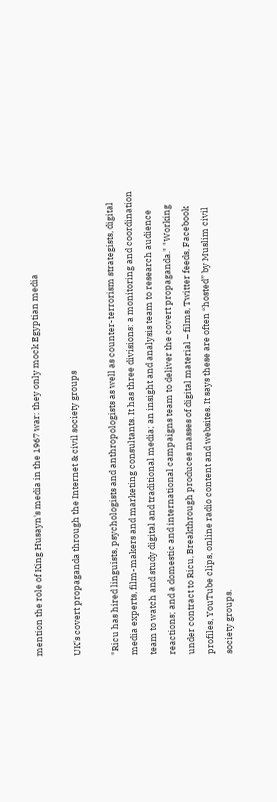mention the role of King Husayn's media in the 1967 war: they only mock Egyptian media

UK's covert propaganda through the Internet & civil society groups

"Ricu has hired linguists, psychologists and anthropologists as well as counter-terrorism strategists, digital media experts, film-makers and marketing consultants. It has three divisions: a monitoring and coordination team to watch and study digital and traditional media; an insight and analysis team to research audience reactions; and a domestic and international campaigns team to deliver the covert propaganda." "Working under contract to Ricu, Breakthrough produces masses of digital material – films, Twitter feeds, Facebook profiles, YouTube clips, online radio content and websites. It says these are often “hosted” by Muslim civil society groups.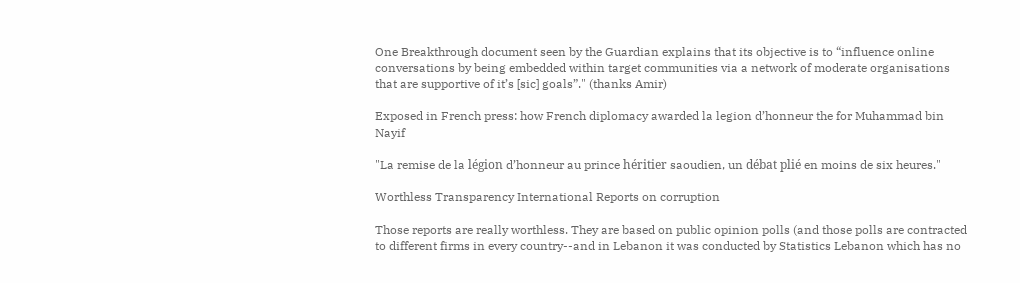One Breakthrough document seen by the Guardian explains that its objective is to “influence online conversations by being embedded within target communities via a network of moderate organisations that are supportive of it’s [sic] goals”." (thanks Amir)

Exposed in French press: how French diplomacy awarded la legion d’honneur the for Muhammad bin Nayif

"La remise de la légion d’honneur au prince héritier saoudien, un débat plié en moins de six heures."

Worthless Transparency International Reports on corruption

Those reports are really worthless. They are based on public opinion polls (and those polls are contracted to different firms in every country--and in Lebanon it was conducted by Statistics Lebanon which has no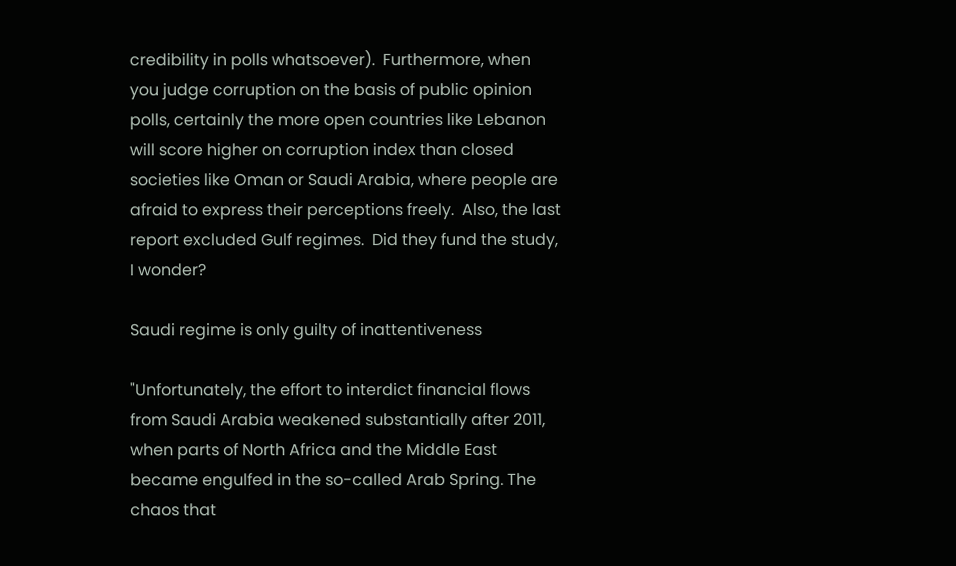credibility in polls whatsoever).  Furthermore, when you judge corruption on the basis of public opinion polls, certainly the more open countries like Lebanon will score higher on corruption index than closed societies like Oman or Saudi Arabia, where people are afraid to express their perceptions freely.  Also, the last report excluded Gulf regimes.  Did they fund the study, I wonder?

Saudi regime is only guilty of inattentiveness

"Unfortunately, the effort to interdict financial flows from Saudi Arabia weakened substantially after 2011, when parts of North Africa and the Middle East became engulfed in the so-called Arab Spring. The chaos that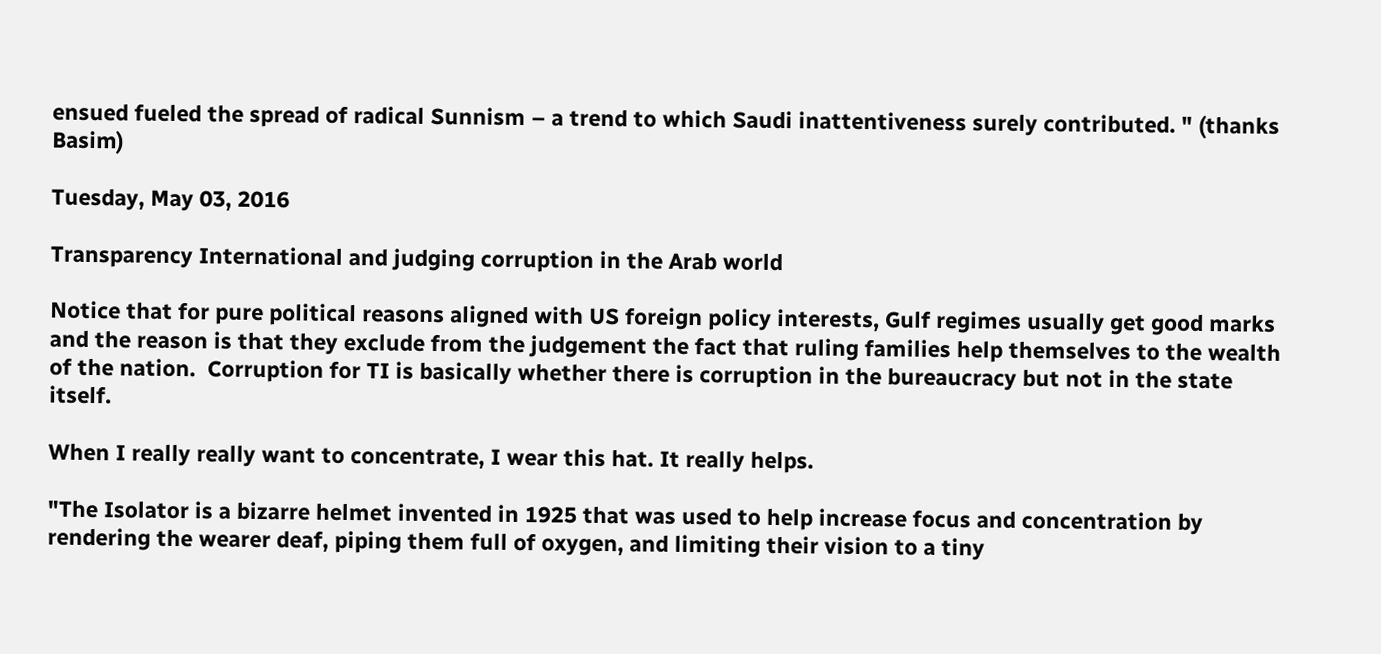ensued fueled the spread of radical Sunnism – a trend to which Saudi inattentiveness surely contributed. " (thanks Basim)

Tuesday, May 03, 2016

Transparency International and judging corruption in the Arab world

Notice that for pure political reasons aligned with US foreign policy interests, Gulf regimes usually get good marks and the reason is that they exclude from the judgement the fact that ruling families help themselves to the wealth of the nation.  Corruption for TI is basically whether there is corruption in the bureaucracy but not in the state itself.

When I really really want to concentrate, I wear this hat. It really helps.

"The Isolator is a bizarre helmet invented in 1925 that was used to help increase focus and concentration by rendering the wearer deaf, piping them full of oxygen, and limiting their vision to a tiny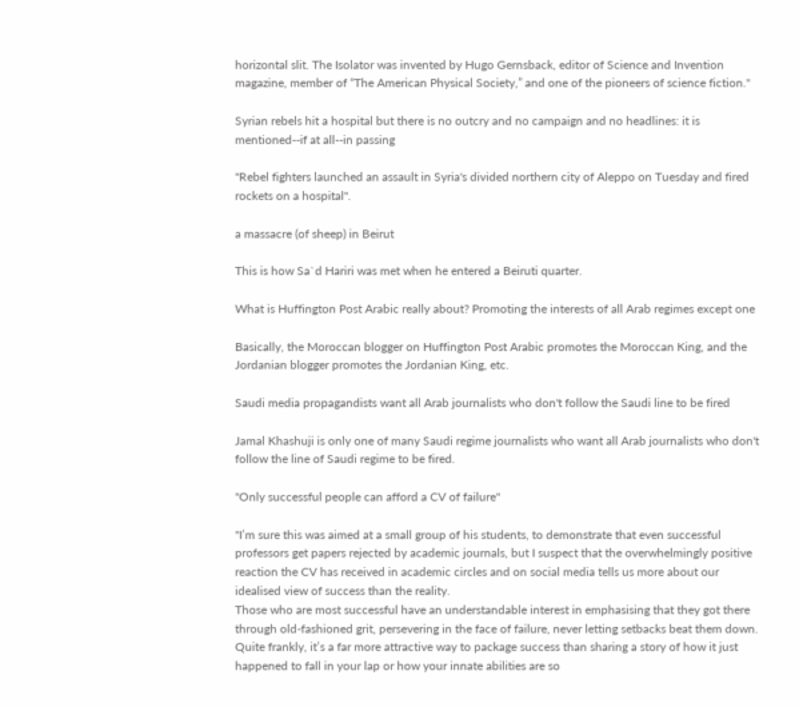horizontal slit. The Isolator was invented by Hugo Gernsback, editor of Science and Invention magazine, member of “The American Physical Society,” and one of the pioneers of science fiction."

Syrian rebels hit a hospital but there is no outcry and no campaign and no headlines: it is mentioned--if at all--in passing

"Rebel fighters launched an assault in Syria's divided northern city of Aleppo on Tuesday and fired rockets on a hospital".

a massacre (of sheep) in Beirut

This is how Sa`d Hariri was met when he entered a Beiruti quarter.

What is Huffington Post Arabic really about? Promoting the interests of all Arab regimes except one

Basically, the Moroccan blogger on Huffington Post Arabic promotes the Moroccan King, and the Jordanian blogger promotes the Jordanian King, etc.

Saudi media propagandists want all Arab journalists who don't follow the Saudi line to be fired

Jamal Khashuji is only one of many Saudi regime journalists who want all Arab journalists who don't follow the line of Saudi regime to be fired.

"Only successful people can afford a CV of failure"

"I’m sure this was aimed at a small group of his students, to demonstrate that even successful professors get papers rejected by academic journals, but I suspect that the overwhelmingly positive reaction the CV has received in academic circles and on social media tells us more about our idealised view of success than the reality.
Those who are most successful have an understandable interest in emphasising that they got there through old-fashioned grit, persevering in the face of failure, never letting setbacks beat them down. Quite frankly, it’s a far more attractive way to package success than sharing a story of how it just happened to fall in your lap or how your innate abilities are so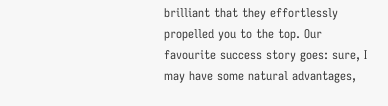brilliant that they effortlessly propelled you to the top. Our favourite success story goes: sure, I may have some natural advantages,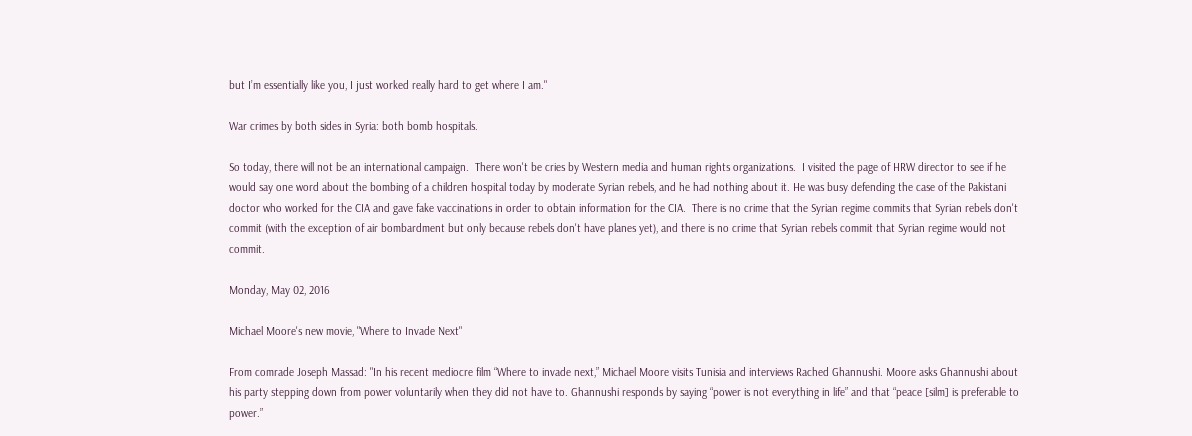but I’m essentially like you, I just worked really hard to get where I am."

War crimes by both sides in Syria: both bomb hospitals.

So today, there will not be an international campaign.  There won't be cries by Western media and human rights organizations.  I visited the page of HRW director to see if he would say one word about the bombing of a children hospital today by moderate Syrian rebels, and he had nothing about it. He was busy defending the case of the Pakistani doctor who worked for the CIA and gave fake vaccinations in order to obtain information for the CIA.  There is no crime that the Syrian regime commits that Syrian rebels don't commit (with the exception of air bombardment but only because rebels don't have planes yet), and there is no crime that Syrian rebels commit that Syrian regime would not commit.

Monday, May 02, 2016

Michael Moore's new movie, "Where to Invade Next"

From comrade Joseph Massad: "In his recent mediocre film “Where to invade next,” Michael Moore visits Tunisia and interviews Rached Ghannushi. Moore asks Ghannushi about his party stepping down from power voluntarily when they did not have to. Ghannushi responds by saying “power is not everything in life” and that “peace [silm] is preferable to power.”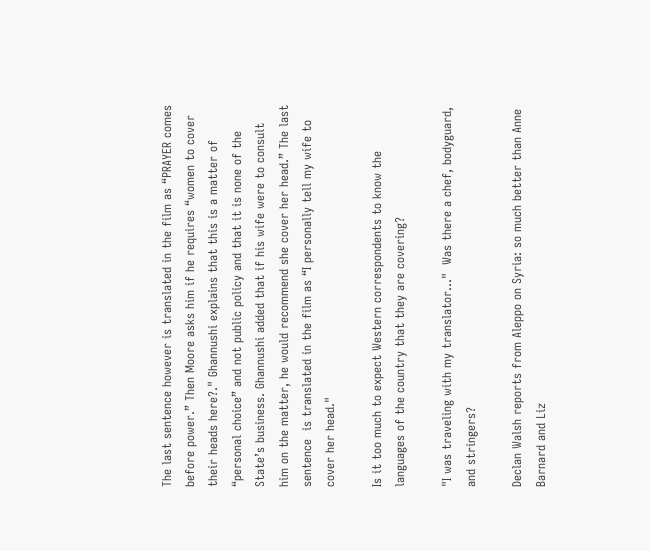The last sentence however is translated in the film as “PRAYER comes before power.” Then Moore asks him if he requires “women to cover their heads here?." Ghannushi explains that this is a matter of “personal choice” and not public policy and that it is none of the State’s business. Ghannushi added that if his wife were to consult him on the matter, he would recommend she cover her head.” The last sentence  is translated in the film as “I personally tell my wife to cover her head."

Is it too much to expect Western correspondents to know the languages of the country that they are covering?

"I was traveling with my translator..."  Was there a chef, bodyguard, and stringers?

Declan Walsh reports from Aleppo on Syria: so much better than Anne Barnard and Liz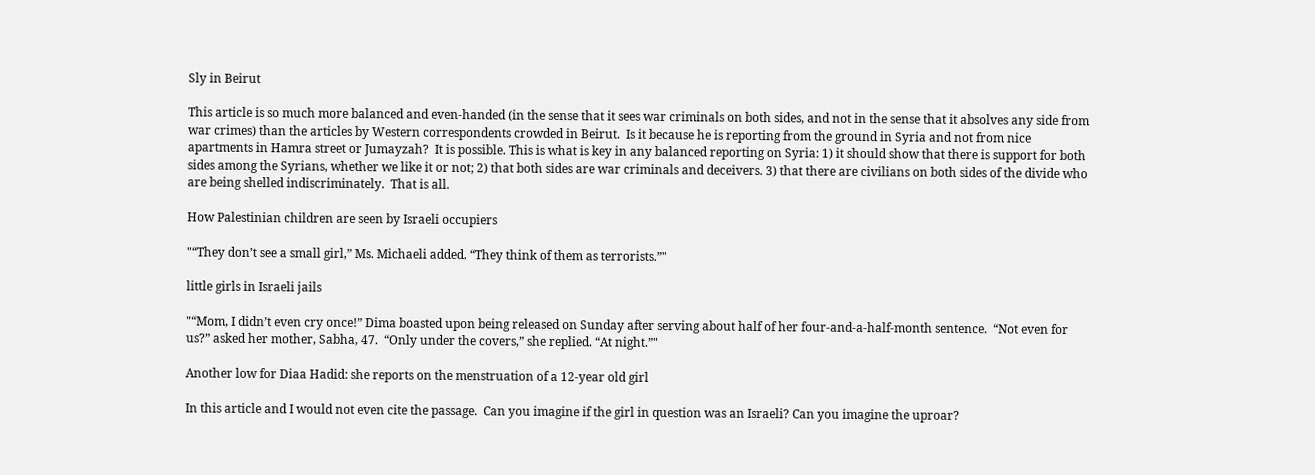Sly in Beirut

This article is so much more balanced and even-handed (in the sense that it sees war criminals on both sides, and not in the sense that it absolves any side from war crimes) than the articles by Western correspondents crowded in Beirut.  Is it because he is reporting from the ground in Syria and not from nice apartments in Hamra street or Jumayzah?  It is possible. This is what is key in any balanced reporting on Syria: 1) it should show that there is support for both sides among the Syrians, whether we like it or not; 2) that both sides are war criminals and deceivers. 3) that there are civilians on both sides of the divide who are being shelled indiscriminately.  That is all.

How Palestinian children are seen by Israeli occupiers

"“They don’t see a small girl,” Ms. Michaeli added. “They think of them as terrorists.”"

little girls in Israeli jails

"“Mom, I didn’t even cry once!” Dima boasted upon being released on Sunday after serving about half of her four-and-a-half-month sentence.  “Not even for us?” asked her mother, Sabha, 47.  “Only under the covers,” she replied. “At night.”"

Another low for Diaa Hadid: she reports on the menstruation of a 12-year old girl

In this article and I would not even cite the passage.  Can you imagine if the girl in question was an Israeli? Can you imagine the uproar?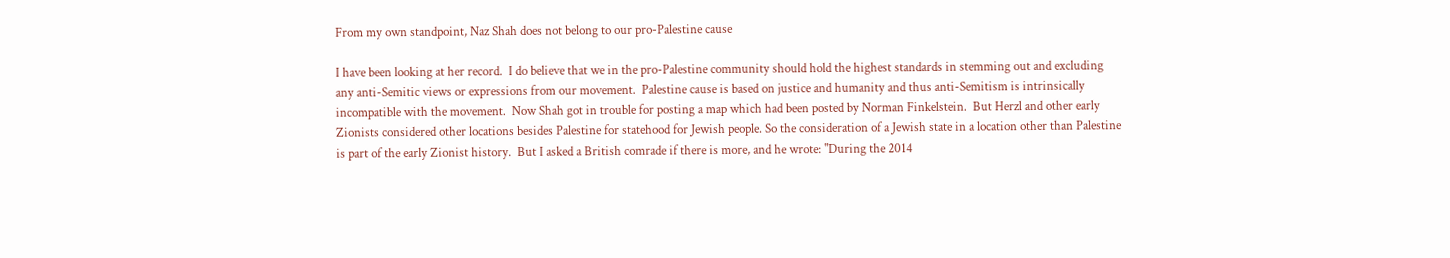From my own standpoint, Naz Shah does not belong to our pro-Palestine cause

I have been looking at her record.  I do believe that we in the pro-Palestine community should hold the highest standards in stemming out and excluding any anti-Semitic views or expressions from our movement.  Palestine cause is based on justice and humanity and thus anti-Semitism is intrinsically incompatible with the movement.  Now Shah got in trouble for posting a map which had been posted by Norman Finkelstein.  But Herzl and other early Zionists considered other locations besides Palestine for statehood for Jewish people. So the consideration of a Jewish state in a location other than Palestine is part of the early Zionist history.  But I asked a British comrade if there is more, and he wrote: "During the 2014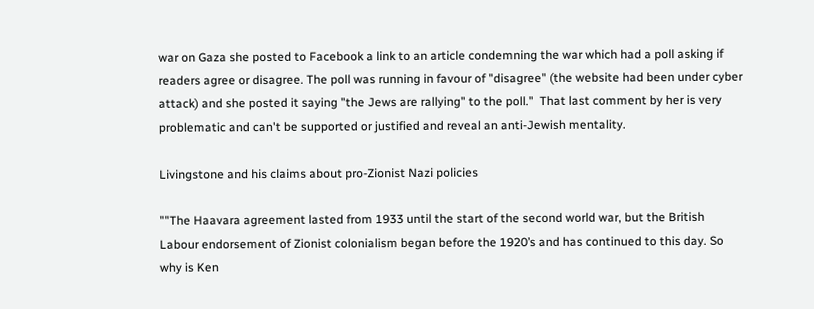war on Gaza she posted to Facebook a link to an article condemning the war which had a poll asking if readers agree or disagree. The poll was running in favour of "disagree" (the website had been under cyber attack) and she posted it saying "the Jews are rallying" to the poll."  That last comment by her is very problematic and can't be supported or justified and reveal an anti-Jewish mentality.

Livingstone and his claims about pro-Zionist Nazi policies

""The Haavara agreement lasted from 1933 until the start of the second world war, but the British Labour endorsement of Zionist colonialism began before the 1920’s and has continued to this day. So why is Ken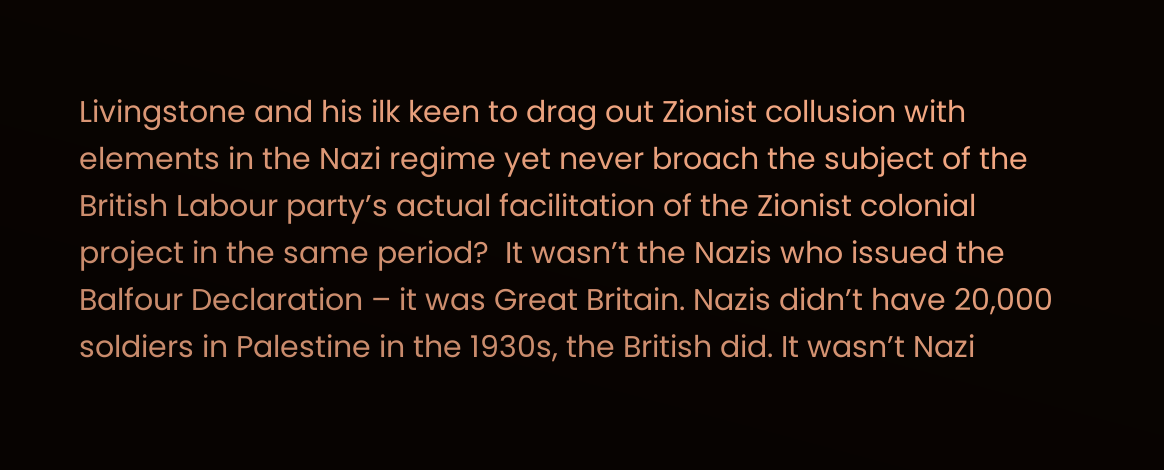Livingstone and his ilk keen to drag out Zionist collusion with elements in the Nazi regime yet never broach the subject of the British Labour party’s actual facilitation of the Zionist colonial project in the same period?  It wasn’t the Nazis who issued the Balfour Declaration – it was Great Britain. Nazis didn’t have 20,000 soldiers in Palestine in the 1930s, the British did. It wasn’t Nazi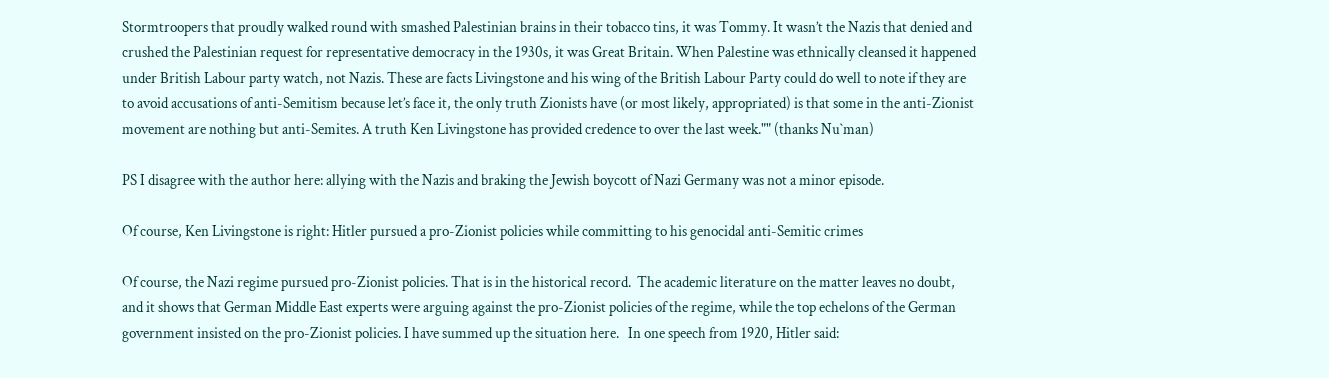Stormtroopers that proudly walked round with smashed Palestinian brains in their tobacco tins, it was Tommy. It wasn’t the Nazis that denied and crushed the Palestinian request for representative democracy in the 1930s, it was Great Britain. When Palestine was ethnically cleansed it happened under British Labour party watch, not Nazis. These are facts Livingstone and his wing of the British Labour Party could do well to note if they are to avoid accusations of anti-Semitism because let’s face it, the only truth Zionists have (or most likely, appropriated) is that some in the anti-Zionist movement are nothing but anti-Semites. A truth Ken Livingstone has provided credence to over the last week."" (thanks Nu`man)

PS I disagree with the author here: allying with the Nazis and braking the Jewish boycott of Nazi Germany was not a minor episode.

Of course, Ken Livingstone is right: Hitler pursued a pro-Zionist policies while committing to his genocidal anti-Semitic crimes

Of course, the Nazi regime pursued pro-Zionist policies. That is in the historical record.  The academic literature on the matter leaves no doubt, and it shows that German Middle East experts were arguing against the pro-Zionist policies of the regime, while the top echelons of the German government insisted on the pro-Zionist policies. I have summed up the situation here.   In one speech from 1920, Hitler said: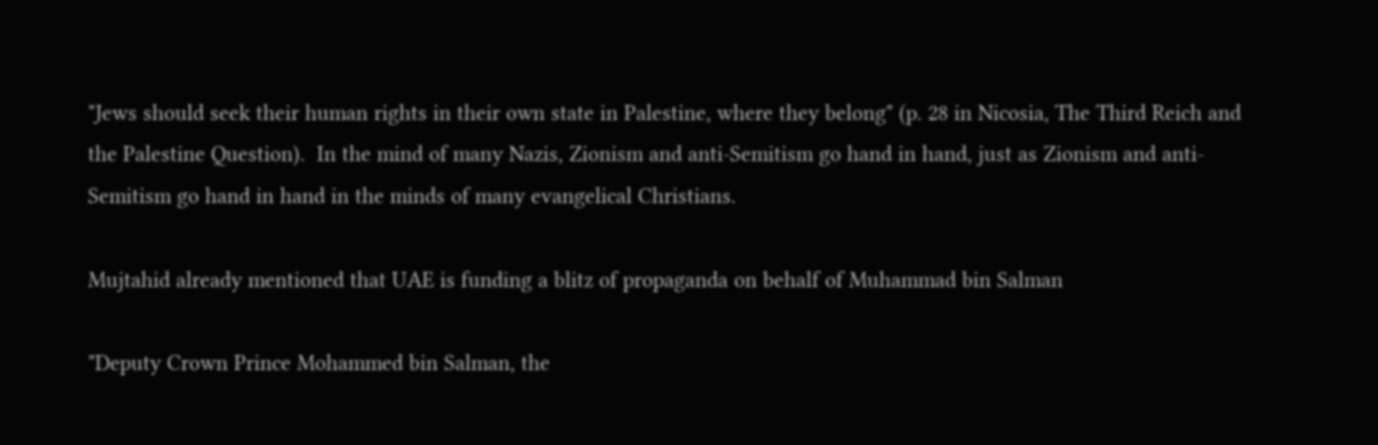"Jews should seek their human rights in their own state in Palestine, where they belong" (p. 28 in Nicosia, The Third Reich and the Palestine Question).  In the mind of many Nazis, Zionism and anti-Semitism go hand in hand, just as Zionism and anti-Semitism go hand in hand in the minds of many evangelical Christians.

Mujtahid already mentioned that UAE is funding a blitz of propaganda on behalf of Muhammad bin Salman

"Deputy Crown Prince Mohammed bin Salman, the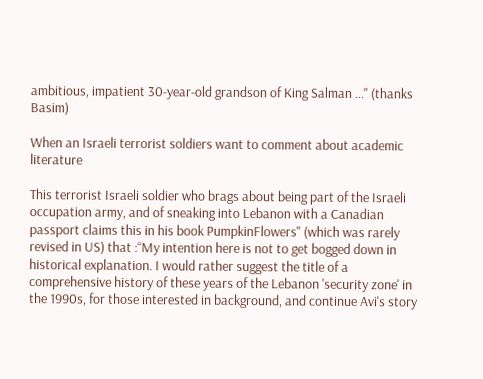ambitious, impatient 30-year-old grandson of King Salman ..." (thanks Basim)

When an Israeli terrorist soldiers want to comment about academic literature

This terrorist Israeli soldier who brags about being part of the Israeli occupation army, and of sneaking into Lebanon with a Canadian passport claims this in his book PumpkinFlowers" (which was rarely revised in US) that :“My intention here is not to get bogged down in historical explanation. I would rather suggest the title of a comprehensive history of these years of the Lebanon 'security zone' in the 1990s, for those interested in background, and continue Avi's story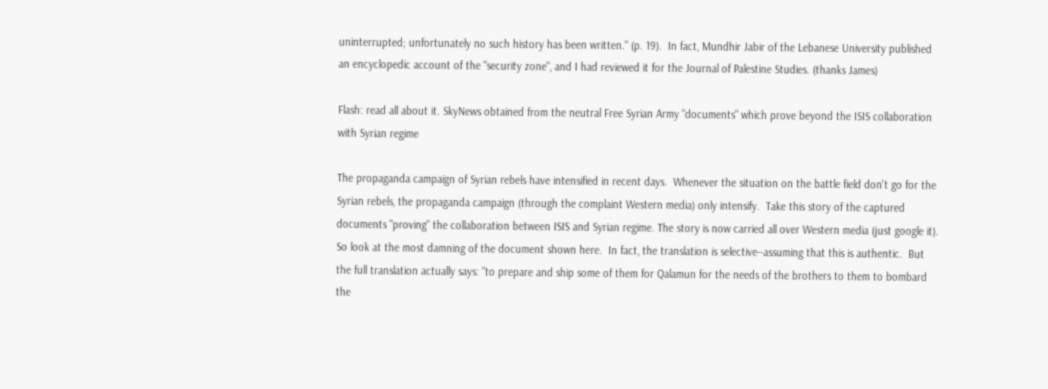uninterrupted; unfortunately no such history has been written." (p. 19).  In fact, Mundhir Jabir of the Lebanese University published an encyclopedic account of the "security zone", and I had reviewed it for the Journal of Palestine Studies. (thanks James)

Flash: read all about it. SkyNews obtained from the neutral Free Syrian Army "documents" which prove beyond the ISIS collaboration with Syrian regime

The propaganda campaign of Syrian rebels have intensified in recent days.  Whenever the situation on the battle field don't go for the Syrian rebels, the propaganda campaign (through the complaint Western media) only intensify.  Take this story of the captured documents "proving" the collaboration between ISIS and Syrian regime. The story is now carried all over Western media (just google it).  So look at the most damning of the document shown here.  In fact, the translation is selective--assuming that this is authentic.  But the full translation actually says: "to prepare and ship some of them for Qalamun for the needs of the brothers to them to bombard the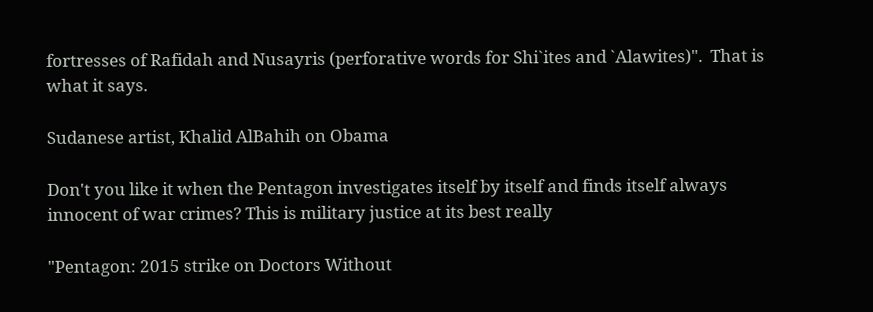fortresses of Rafidah and Nusayris (perforative words for Shi`ites and `Alawites)".  That is what it says.

Sudanese artist, Khalid AlBahih on Obama

Don't you like it when the Pentagon investigates itself by itself and finds itself always innocent of war crimes? This is military justice at its best really

"Pentagon: 2015 strike on Doctors Without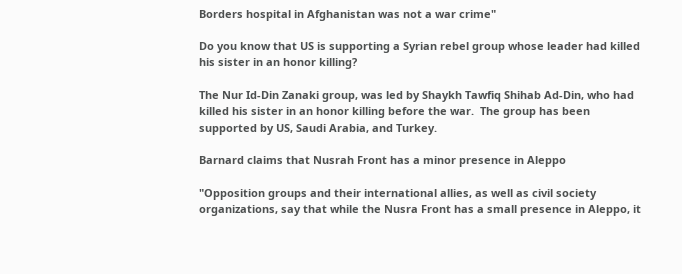Borders hospital in Afghanistan was not a war crime"

Do you know that US is supporting a Syrian rebel group whose leader had killed his sister in an honor killing?

The Nur Id-Din Zanaki group, was led by Shaykh Tawfiq Shihab Ad-Din, who had killed his sister in an honor killing before the war.  The group has been supported by US, Saudi Arabia, and Turkey.

Barnard claims that Nusrah Front has a minor presence in Aleppo

"Opposition groups and their international allies, as well as civil society organizations, say that while the Nusra Front has a small presence in Aleppo, it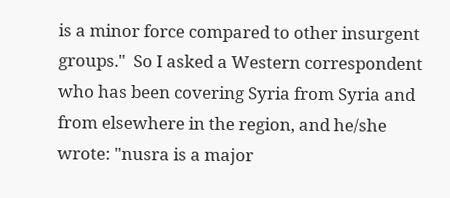is a minor force compared to other insurgent groups."  So I asked a Western correspondent who has been covering Syria from Syria and from elsewhere in the region, and he/she wrote: "nusra is a major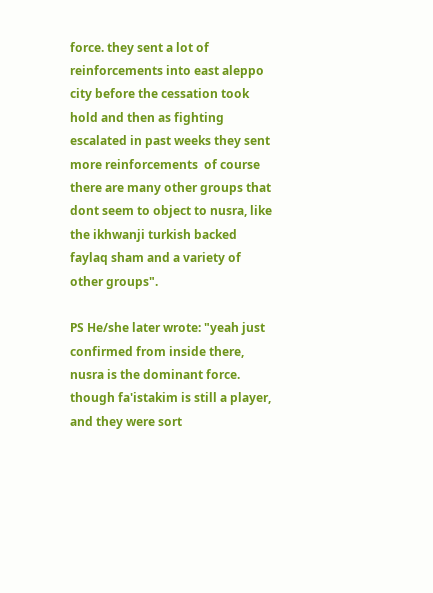force. they sent a lot of reinforcements into east aleppo city before the cessation took hold and then as fighting escalated in past weeks they sent more reinforcements  of course there are many other groups that dont seem to object to nusra, like the ikhwanji turkish backed faylaq sham and a variety of other groups".

PS He/she later wrote: "yeah just confirmed from inside there, nusra is the dominant force. though fa'istakim is still a player, and they were sort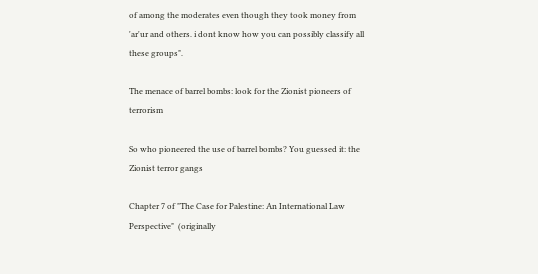of among the moderates even though they took money from 'ar'ur and others. i dont know how you can possibly classify all these groups".

The menace of barrel bombs: look for the Zionist pioneers of terrorism

So who pioneered the use of barrel bombs? You guessed it: the Zionist terror gangs

Chapter 7 of "The Case for Palestine: An International Law Perspective"  (originally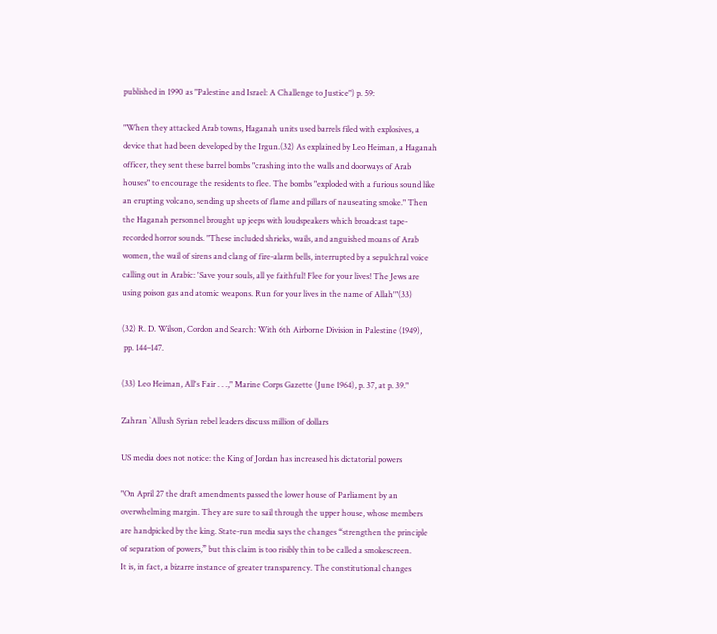published in 1990 as "Palestine and Israel: A Challenge to Justice") p. 59:

"When they attacked Arab towns, Haganah units used barrels filed with explosives, a device that had been developed by the Irgun.(32) As explained by Leo Heiman, a Haganah officer, they sent these barrel bombs "crashing into the walls and doorways of Arab houses" to encourage the residents to flee. The bombs "exploded with a furious sound like an erupting volcano, sending up sheets of flame and pillars of nauseating smoke." Then the Haganah personnel brought up jeeps with loudspeakers which broadcast tape-recorded horror sounds. "These included shrieks, wails, and anguished moans of Arab women, the wail of sirens and clang of fire-alarm bells, interrupted by a sepulchral voice calling out in Arabic: 'Save your souls, all ye faithful! Flee for your lives! The Jews are using poison gas and atomic weapons. Run for your lives in the name of Allah'"(33)

(32) R. D. Wilson, Cordon and Search: With 6th Airborne Division in Palestine (1949),
 pp. 144–147.

(33) Leo Heiman, All's Fair . . .," Marine Corps Gazette (June 1964), p. 37, at p. 39."

Zahran `Allush Syrian rebel leaders discuss million of dollars

US media does not notice: the King of Jordan has increased his dictatorial powers

"On April 27 the draft amendments passed the lower house of Parliament by an overwhelming margin. They are sure to sail through the upper house, whose members are handpicked by the king. State-run media says the changes “strengthen the principle of separation of powers,” but this claim is too risibly thin to be called a smokescreen.
It is, in fact, a bizarre instance of greater transparency. The constitutional changes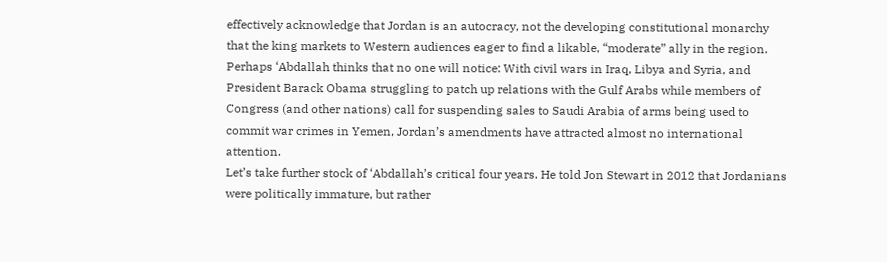effectively acknowledge that Jordan is an autocracy, not the developing constitutional monarchy that the king markets to Western audiences eager to find a likable, “moderate” ally in the region. Perhaps ‘Abdallah thinks that no one will notice: With civil wars in Iraq, Libya and Syria, and President Barack Obama struggling to patch up relations with the Gulf Arabs while members of Congress (and other nations) call for suspending sales to Saudi Arabia of arms being used to commit war crimes in Yemen, Jordan’s amendments have attracted almost no international attention.
Let’s take further stock of ‘Abdallah’s critical four years. He told Jon Stewart in 2012 that Jordanians were politically immature, but rather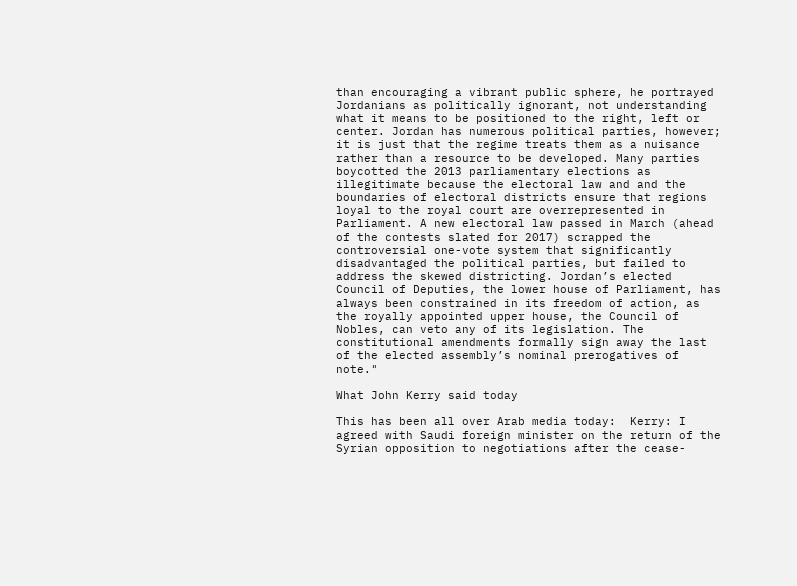than encouraging a vibrant public sphere, he portrayed Jordanians as politically ignorant, not understanding what it means to be positioned to the right, left or center. Jordan has numerous political parties, however; it is just that the regime treats them as a nuisance rather than a resource to be developed. Many parties boycotted the 2013 parliamentary elections as illegitimate because the electoral law and and the boundaries of electoral districts ensure that regions loyal to the royal court are overrepresented in Parliament. A new electoral law passed in March (ahead of the contests slated for 2017) scrapped the controversial one-vote system that significantly disadvantaged the political parties, but failed to address the skewed districting. Jordan’s elected Council of Deputies, the lower house of Parliament, has always been constrained in its freedom of action, as the royally appointed upper house, the Council of Nobles, can veto any of its legislation. The constitutional amendments formally sign away the last of the elected assembly’s nominal prerogatives of note."

What John Kerry said today

This has been all over Arab media today:  Kerry: I agreed with Saudi foreign minister on the return of the Syrian opposition to negotiations after the cease-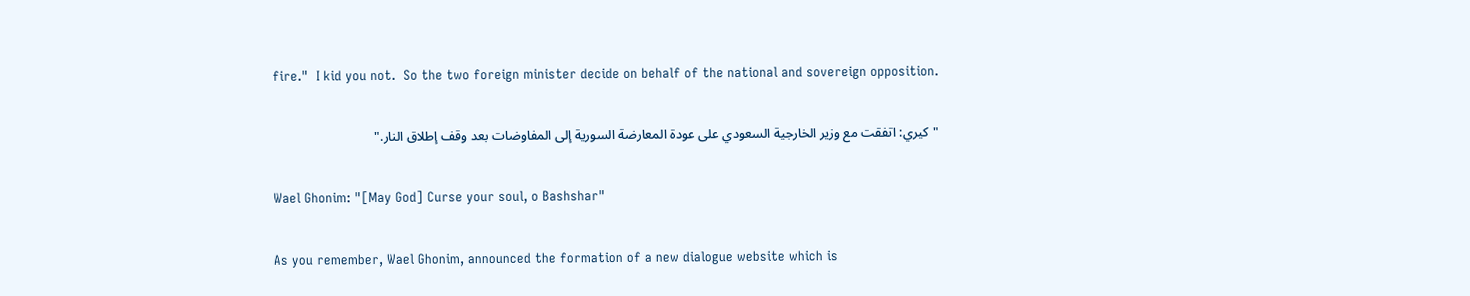fire."  I kid you not.  So the two foreign minister decide on behalf of the national and sovereign opposition.

"كيري: اتفقت مع وزير الخارجية السعودي على عودة المعارضة السورية إلى المفاوضات بعد وقف إطلاق النار."

Wael Ghonim: "[May God] Curse your soul, o Bashshar"

As you remember, Wael Ghonim, announced the formation of a new dialogue website which is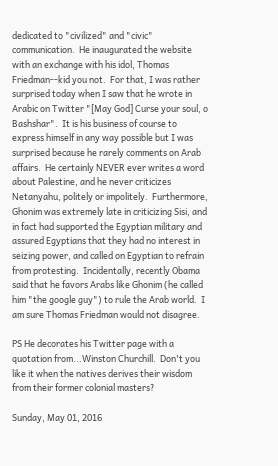dedicated to "civilized" and "civic" communication.  He inaugurated the website with an exchange with his idol, Thomas Friedman--kid you not.  For that, I was rather surprised today when I saw that he wrote in Arabic on Twitter "[May God] Curse your soul, o Bashshar".  It is his business of course to express himself in any way possible but I was surprised because he rarely comments on Arab affairs.  He certainly NEVER ever writes a word about Palestine, and he never criticizes Netanyahu, politely or impolitely.  Furthermore, Ghonim was extremely late in criticizing Sisi, and in fact had supported the Egyptian military and assured Egyptians that they had no interest in seizing power, and called on Egyptian to refrain from protesting.  Incidentally, recently Obama said that he favors Arabs like Ghonim (he called him "the google guy") to rule the Arab world.  I am sure Thomas Friedman would not disagree.

PS He decorates his Twitter page with a quotation from...Winston Churchill.  Don't you like it when the natives derives their wisdom from their former colonial masters?

Sunday, May 01, 2016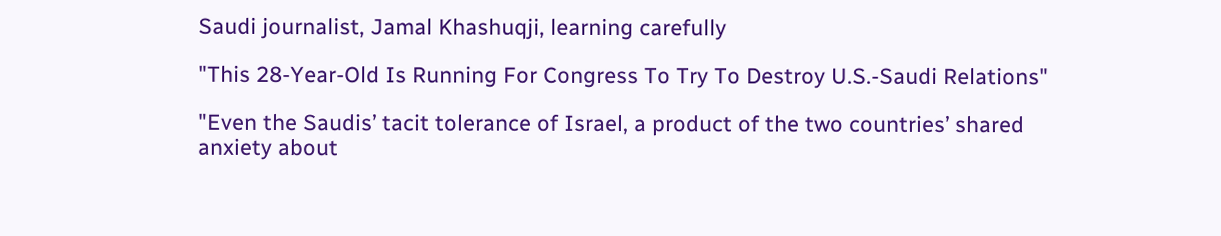Saudi journalist, Jamal Khashuqji, learning carefully

"This 28-Year-Old Is Running For Congress To Try To Destroy U.S.-Saudi Relations"

"Even the Saudis’ tacit tolerance of Israel, a product of the two countries’ shared anxiety about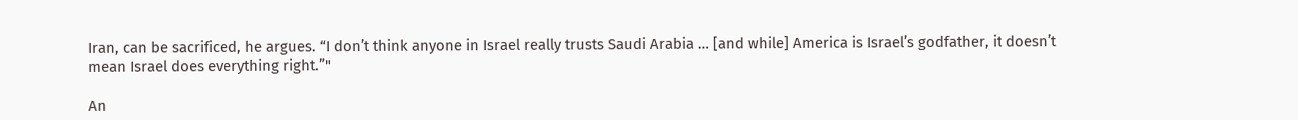Iran, can be sacrificed, he argues. “I don’t think anyone in Israel really trusts Saudi Arabia … [and while] America is Israel’s godfather, it doesn’t mean Israel does everything right.”"

An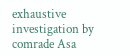exhaustive investigation by comrade Asa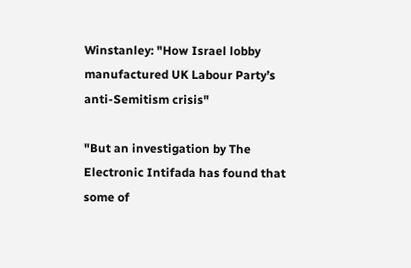Winstanley: "How Israel lobby manufactured UK Labour Party’s anti-Semitism crisis"

"But an investigation by The Electronic Intifada has found that some of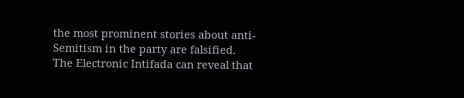the most prominent stories about anti-Semitism in the party are falsified.
The Electronic Intifada can reveal that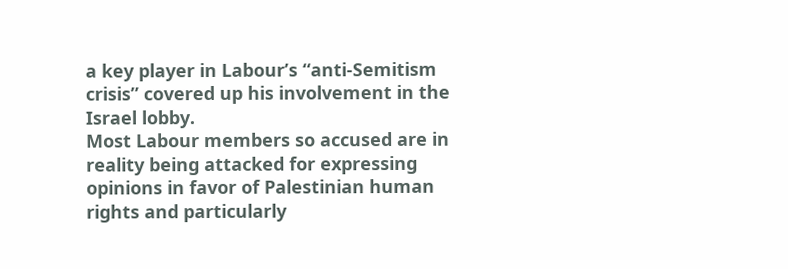a key player in Labour’s “anti-Semitism crisis” covered up his involvement in the Israel lobby.
Most Labour members so accused are in reality being attacked for expressing opinions in favor of Palestinian human rights and particularly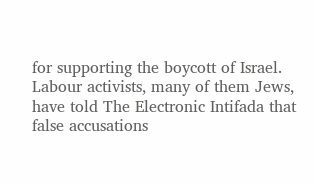for supporting the boycott of Israel.
Labour activists, many of them Jews, have told The Electronic Intifada that false accusations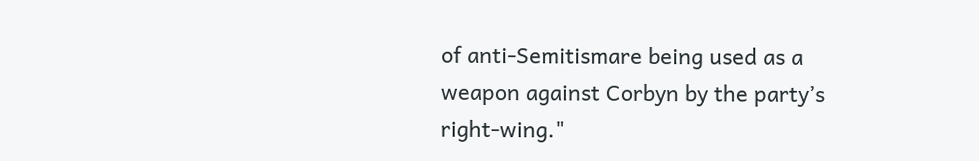of anti-Semitismare being used as a weapon against Corbyn by the party’s right-wing."